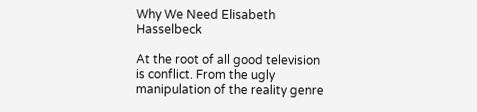Why We Need Elisabeth Hasselbeck

At the root of all good television is conflict. From the ugly manipulation of the reality genre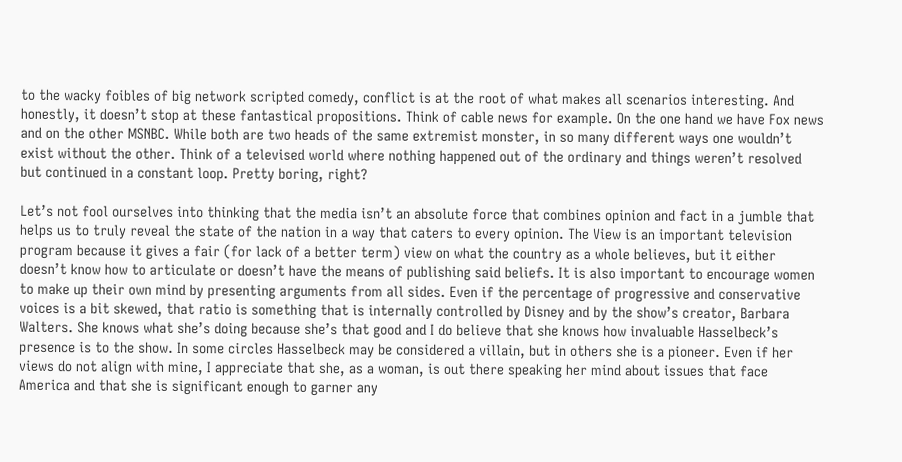to the wacky foibles of big network scripted comedy, conflict is at the root of what makes all scenarios interesting. And honestly, it doesn’t stop at these fantastical propositions. Think of cable news for example. On the one hand we have Fox news and on the other MSNBC. While both are two heads of the same extremist monster, in so many different ways one wouldn’t exist without the other. Think of a televised world where nothing happened out of the ordinary and things weren’t resolved but continued in a constant loop. Pretty boring, right?

Let’s not fool ourselves into thinking that the media isn’t an absolute force that combines opinion and fact in a jumble that helps us to truly reveal the state of the nation in a way that caters to every opinion. The View is an important television program because it gives a fair (for lack of a better term) view on what the country as a whole believes, but it either doesn’t know how to articulate or doesn’t have the means of publishing said beliefs. It is also important to encourage women to make up their own mind by presenting arguments from all sides. Even if the percentage of progressive and conservative voices is a bit skewed, that ratio is something that is internally controlled by Disney and by the show’s creator, Barbara Walters. She knows what she’s doing because she’s that good and I do believe that she knows how invaluable Hasselbeck’s presence is to the show. In some circles Hasselbeck may be considered a villain, but in others she is a pioneer. Even if her views do not align with mine, I appreciate that she, as a woman, is out there speaking her mind about issues that face America and that she is significant enough to garner any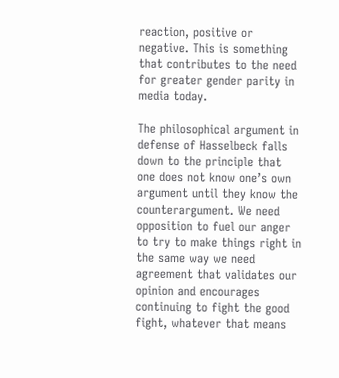reaction, positive or negative. This is something that contributes to the need for greater gender parity in media today.

The philosophical argument in defense of Hasselbeck falls down to the principle that one does not know one’s own argument until they know the counterargument. We need opposition to fuel our anger to try to make things right in the same way we need agreement that validates our opinion and encourages continuing to fight the good fight, whatever that means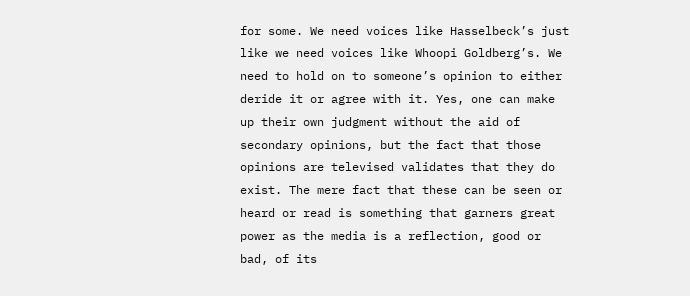for some. We need voices like Hasselbeck’s just like we need voices like Whoopi Goldberg’s. We need to hold on to someone’s opinion to either deride it or agree with it. Yes, one can make up their own judgment without the aid of secondary opinions, but the fact that those opinions are televised validates that they do exist. The mere fact that these can be seen or heard or read is something that garners great power as the media is a reflection, good or bad, of its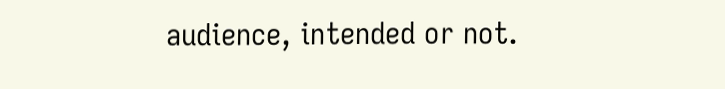audience, intended or not.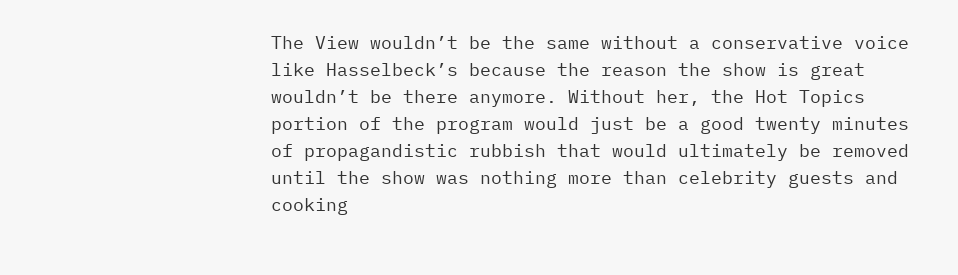The View wouldn’t be the same without a conservative voice like Hasselbeck’s because the reason the show is great wouldn’t be there anymore. Without her, the Hot Topics portion of the program would just be a good twenty minutes of propagandistic rubbish that would ultimately be removed until the show was nothing more than celebrity guests and cooking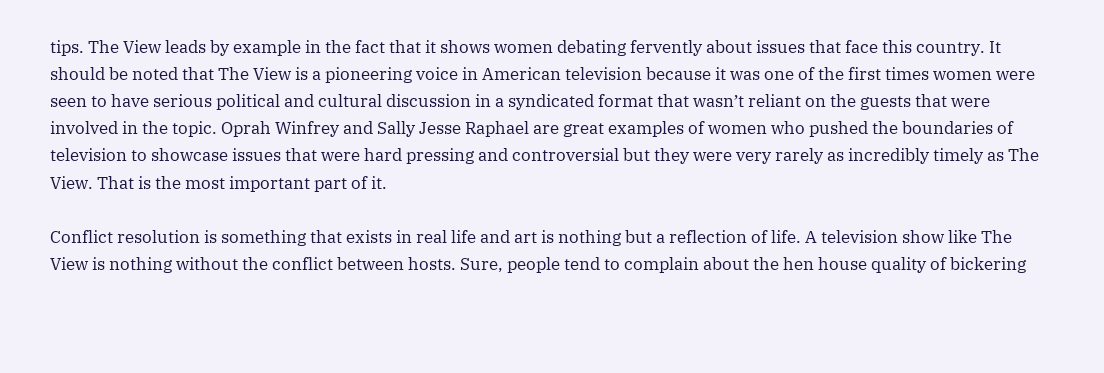tips. The View leads by example in the fact that it shows women debating fervently about issues that face this country. It should be noted that The View is a pioneering voice in American television because it was one of the first times women were seen to have serious political and cultural discussion in a syndicated format that wasn’t reliant on the guests that were involved in the topic. Oprah Winfrey and Sally Jesse Raphael are great examples of women who pushed the boundaries of television to showcase issues that were hard pressing and controversial but they were very rarely as incredibly timely as The View. That is the most important part of it.

Conflict resolution is something that exists in real life and art is nothing but a reflection of life. A television show like The View is nothing without the conflict between hosts. Sure, people tend to complain about the hen house quality of bickering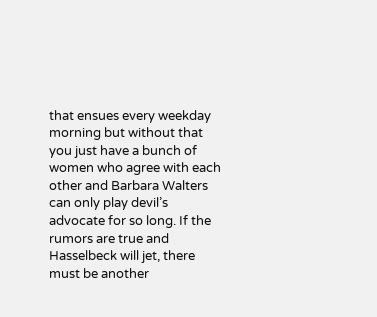that ensues every weekday morning but without that you just have a bunch of women who agree with each other and Barbara Walters can only play devil’s advocate for so long. If the rumors are true and Hasselbeck will jet, there must be another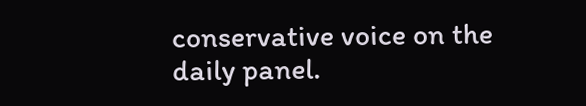conservative voice on the daily panel.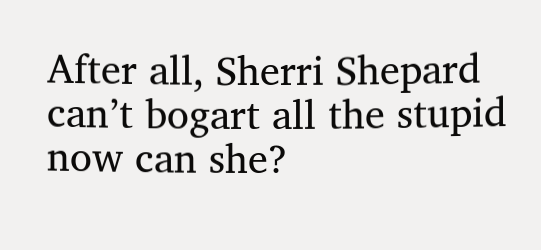After all, Sherri Shepard can’t bogart all the stupid now can she?